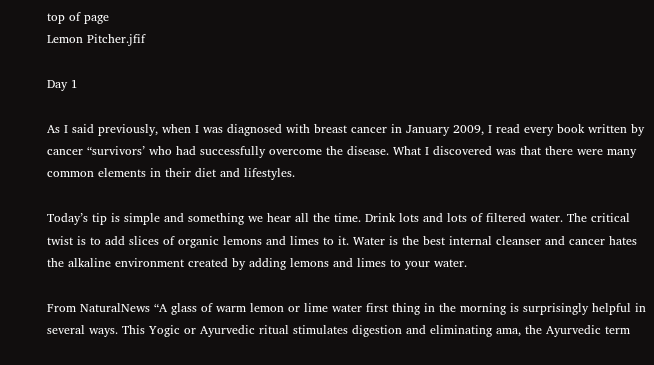top of page
Lemon Pitcher.jfif

Day 1

As I said previously, when I was diagnosed with breast cancer in January 2009, I read every book written by cancer “survivors’ who had successfully overcome the disease. What I discovered was that there were many common elements in their diet and lifestyles.

Today’s tip is simple and something we hear all the time. Drink lots and lots of filtered water. The critical twist is to add slices of organic lemons and limes to it. Water is the best internal cleanser and cancer hates the alkaline environment created by adding lemons and limes to your water.

From NaturalNews “A glass of warm lemon or lime water first thing in the morning is surprisingly helpful in several ways. This Yogic or Ayurvedic ritual stimulates digestion and eliminating ama, the Ayurvedic term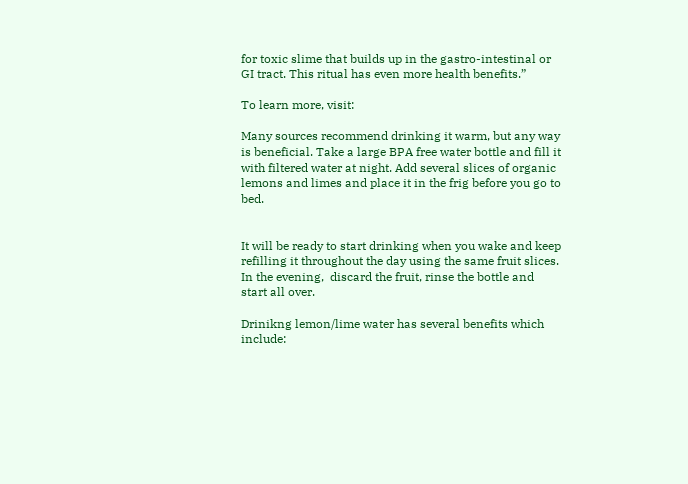for toxic slime that builds up in the gastro-intestinal or GI tract. This ritual has even more health benefits.”

To learn more, visit:

Many sources recommend drinking it warm, but any way is beneficial. Take a large BPA free water bottle and fill it with filtered water at night. Add several slices of organic lemons and limes and place it in the frig before you go to bed.


It will be ready to start drinking when you wake and keep refilling it throughout the day using the same fruit slices. In the evening,  discard the fruit, rinse the bottle and start all over.

Drinikng lemon/lime water has several benefits which include: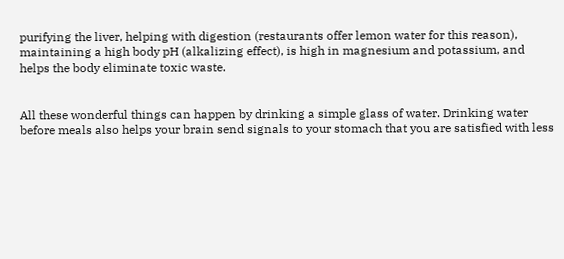purifying the liver, helping with digestion (restaurants offer lemon water for this reason), maintaining a high body pH (alkalizing effect), is high in magnesium and potassium, and helps the body eliminate toxic waste.


All these wonderful things can happen by drinking a simple glass of water. Drinking water before meals also helps your brain send signals to your stomach that you are satisfied with less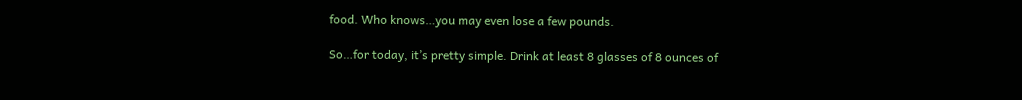food. Who knows…you may even lose a few pounds.

So…for today, it’s pretty simple. Drink at least 8 glasses of 8 ounces of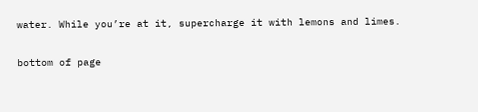water. While you’re at it, supercharge it with lemons and limes.

bottom of page